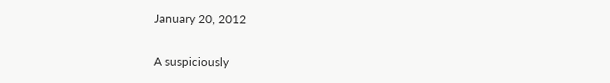January 20, 2012

A suspiciously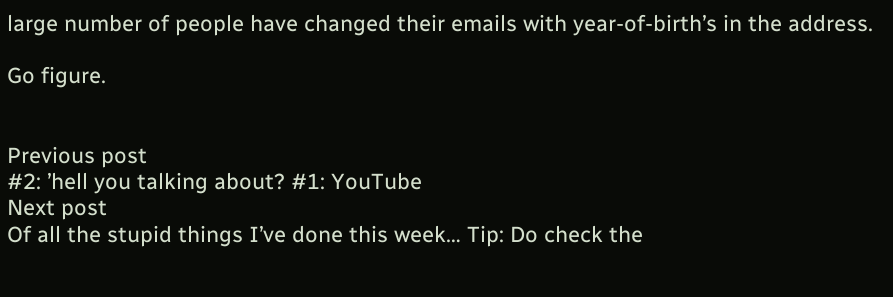large number of people have changed their emails with year-of-birth’s in the address.

Go figure.


Previous post
#2: ’hell you talking about? #1: YouTube
Next post
Of all the stupid things I’ve done this week… Tip: Do check the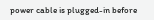power cable is plugged-in before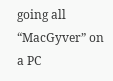going all “MacGyver” on a PC